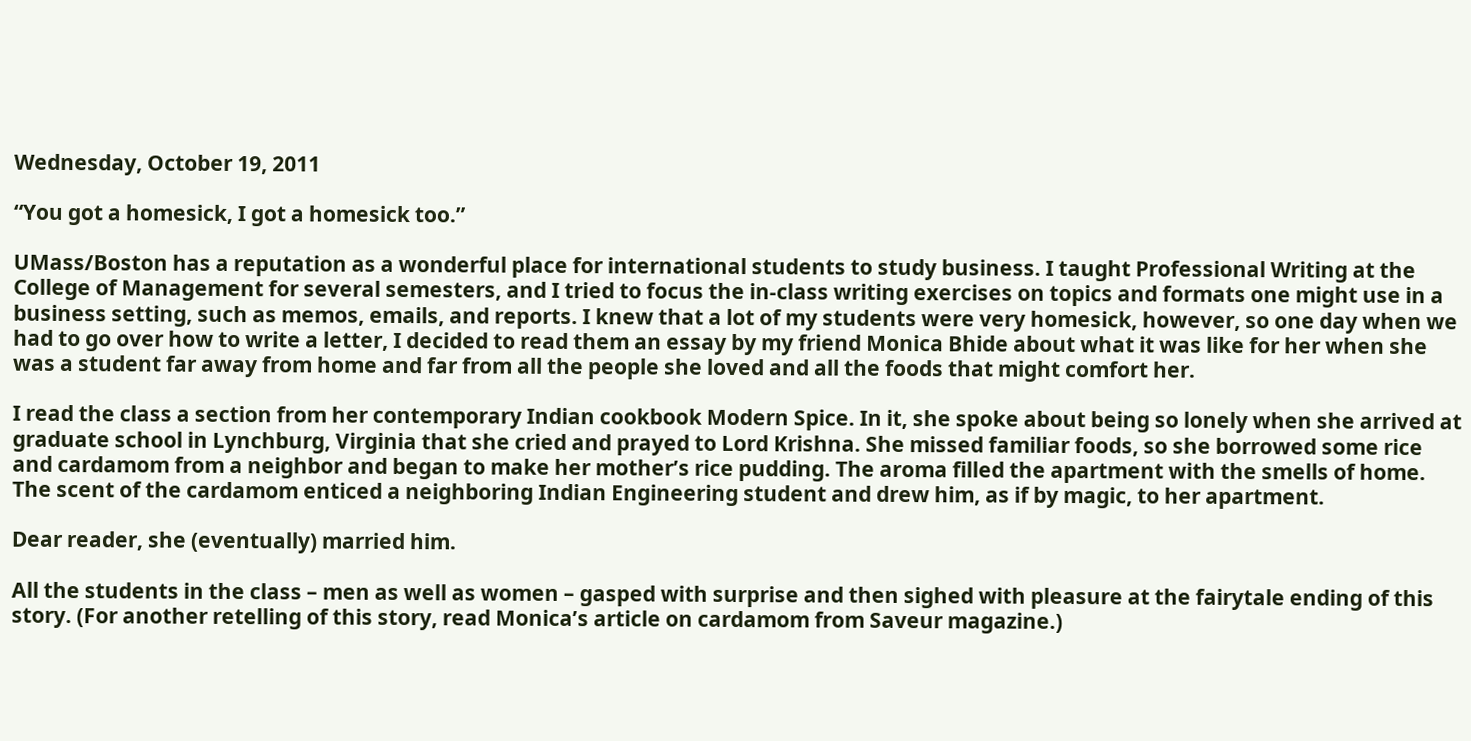Wednesday, October 19, 2011

“You got a homesick, I got a homesick too.”

UMass/Boston has a reputation as a wonderful place for international students to study business. I taught Professional Writing at the College of Management for several semesters, and I tried to focus the in-class writing exercises on topics and formats one might use in a business setting, such as memos, emails, and reports. I knew that a lot of my students were very homesick, however, so one day when we had to go over how to write a letter, I decided to read them an essay by my friend Monica Bhide about what it was like for her when she was a student far away from home and far from all the people she loved and all the foods that might comfort her.

I read the class a section from her contemporary Indian cookbook Modern Spice. In it, she spoke about being so lonely when she arrived at graduate school in Lynchburg, Virginia that she cried and prayed to Lord Krishna. She missed familiar foods, so she borrowed some rice and cardamom from a neighbor and began to make her mother’s rice pudding. The aroma filled the apartment with the smells of home. The scent of the cardamom enticed a neighboring Indian Engineering student and drew him, as if by magic, to her apartment.

Dear reader, she (eventually) married him.

All the students in the class – men as well as women – gasped with surprise and then sighed with pleasure at the fairytale ending of this story. (For another retelling of this story, read Monica’s article on cardamom from Saveur magazine.)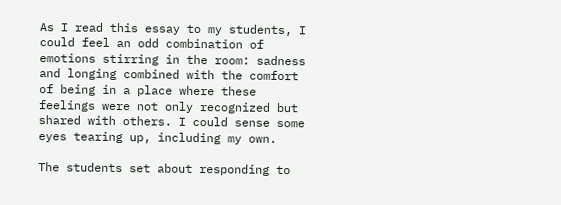As I read this essay to my students, I could feel an odd combination of emotions stirring in the room: sadness and longing combined with the comfort of being in a place where these feelings were not only recognized but shared with others. I could sense some eyes tearing up, including my own.

The students set about responding to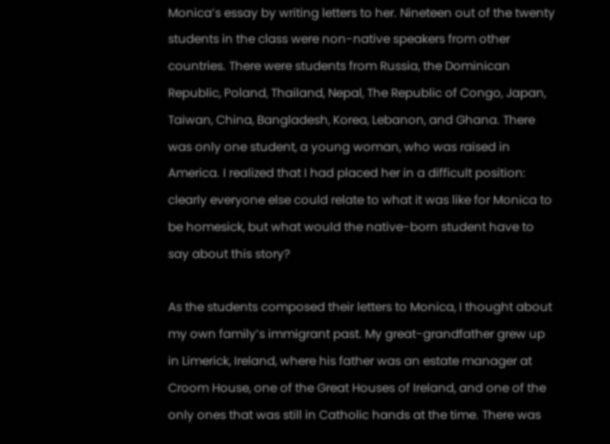Monica’s essay by writing letters to her. Nineteen out of the twenty students in the class were non-native speakers from other countries. There were students from Russia, the Dominican Republic, Poland, Thailand, Nepal, The Republic of Congo, Japan, Taiwan, China, Bangladesh, Korea, Lebanon, and Ghana. There was only one student, a young woman, who was raised in America. I realized that I had placed her in a difficult position: clearly everyone else could relate to what it was like for Monica to be homesick, but what would the native-born student have to say about this story?

As the students composed their letters to Monica, I thought about my own family’s immigrant past. My great-grandfather grew up in Limerick, Ireland, where his father was an estate manager at Croom House, one of the Great Houses of Ireland, and one of the only ones that was still in Catholic hands at the time. There was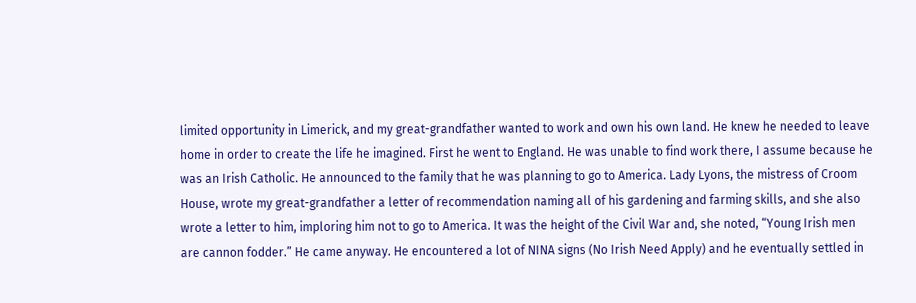limited opportunity in Limerick, and my great-grandfather wanted to work and own his own land. He knew he needed to leave home in order to create the life he imagined. First he went to England. He was unable to find work there, I assume because he was an Irish Catholic. He announced to the family that he was planning to go to America. Lady Lyons, the mistress of Croom House, wrote my great-grandfather a letter of recommendation naming all of his gardening and farming skills, and she also wrote a letter to him, imploring him not to go to America. It was the height of the Civil War and, she noted, “Young Irish men are cannon fodder.” He came anyway. He encountered a lot of NINA signs (No Irish Need Apply) and he eventually settled in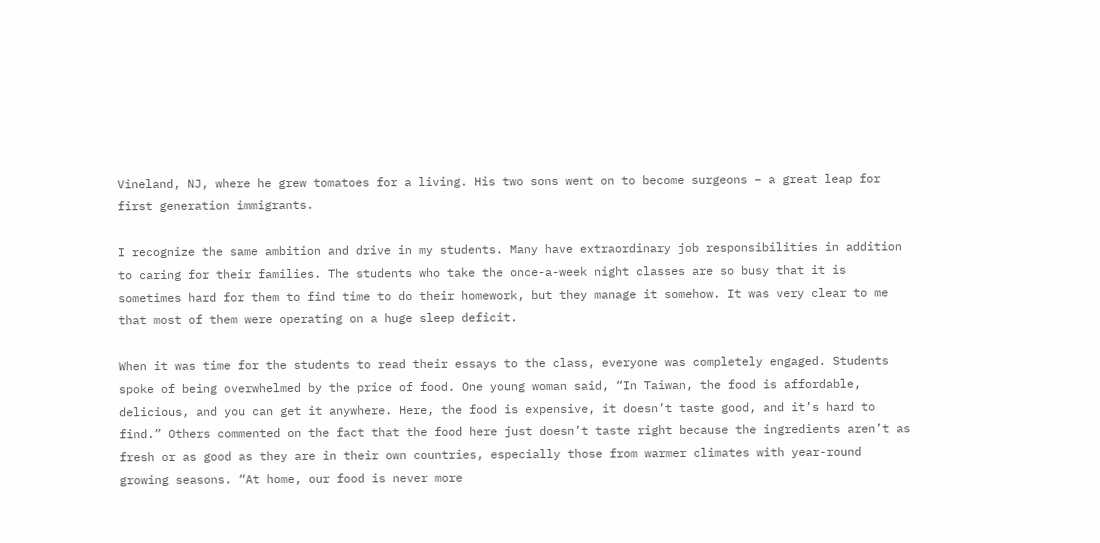Vineland, NJ, where he grew tomatoes for a living. His two sons went on to become surgeons – a great leap for first generation immigrants.

I recognize the same ambition and drive in my students. Many have extraordinary job responsibilities in addition to caring for their families. The students who take the once-a-week night classes are so busy that it is sometimes hard for them to find time to do their homework, but they manage it somehow. It was very clear to me that most of them were operating on a huge sleep deficit.

When it was time for the students to read their essays to the class, everyone was completely engaged. Students spoke of being overwhelmed by the price of food. One young woman said, “In Taiwan, the food is affordable, delicious, and you can get it anywhere. Here, the food is expensive, it doesn’t taste good, and it’s hard to find.” Others commented on the fact that the food here just doesn’t taste right because the ingredients aren’t as fresh or as good as they are in their own countries, especially those from warmer climates with year-round growing seasons. “At home, our food is never more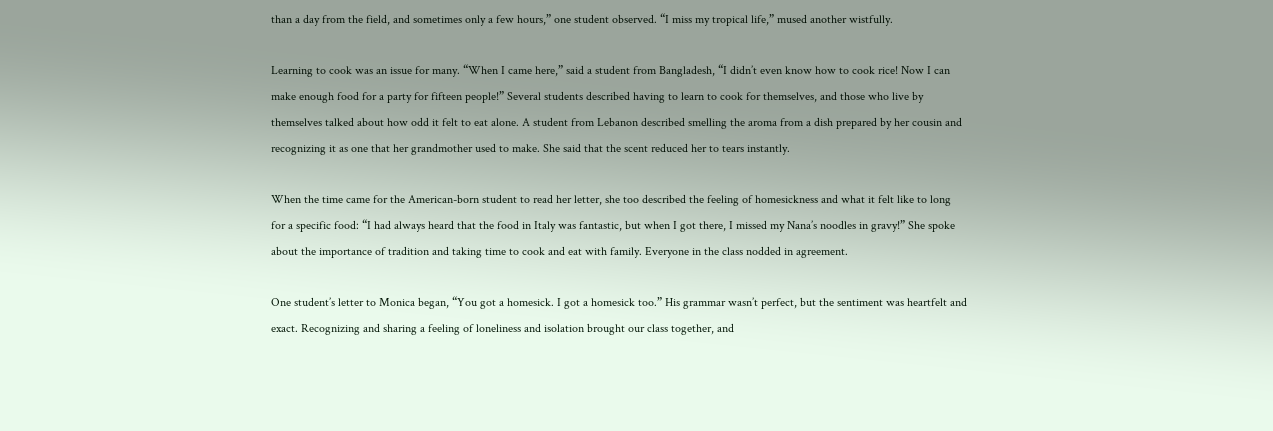than a day from the field, and sometimes only a few hours,” one student observed. “I miss my tropical life,” mused another wistfully.

Learning to cook was an issue for many. “When I came here,” said a student from Bangladesh, “I didn’t even know how to cook rice! Now I can make enough food for a party for fifteen people!” Several students described having to learn to cook for themselves, and those who live by themselves talked about how odd it felt to eat alone. A student from Lebanon described smelling the aroma from a dish prepared by her cousin and recognizing it as one that her grandmother used to make. She said that the scent reduced her to tears instantly.

When the time came for the American-born student to read her letter, she too described the feeling of homesickness and what it felt like to long for a specific food: “I had always heard that the food in Italy was fantastic, but when I got there, I missed my Nana’s noodles in gravy!” She spoke about the importance of tradition and taking time to cook and eat with family. Everyone in the class nodded in agreement.

One student’s letter to Monica began, “You got a homesick. I got a homesick too.” His grammar wasn’t perfect, but the sentiment was heartfelt and exact. Recognizing and sharing a feeling of loneliness and isolation brought our class together, and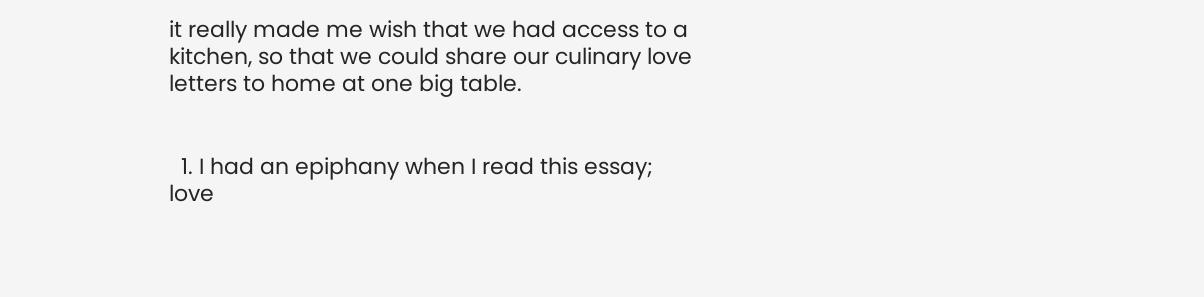it really made me wish that we had access to a kitchen, so that we could share our culinary love letters to home at one big table.


  1. I had an epiphany when I read this essay; love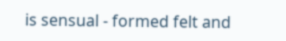is sensual - formed felt and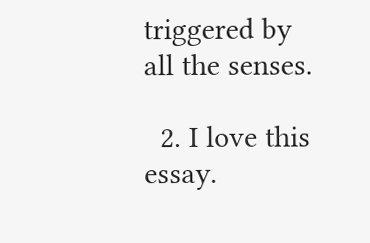triggered by all the senses.

  2. I love this essay.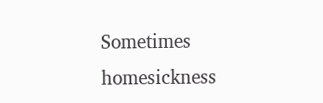Sometimes homesickness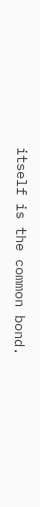itself is the common bond.